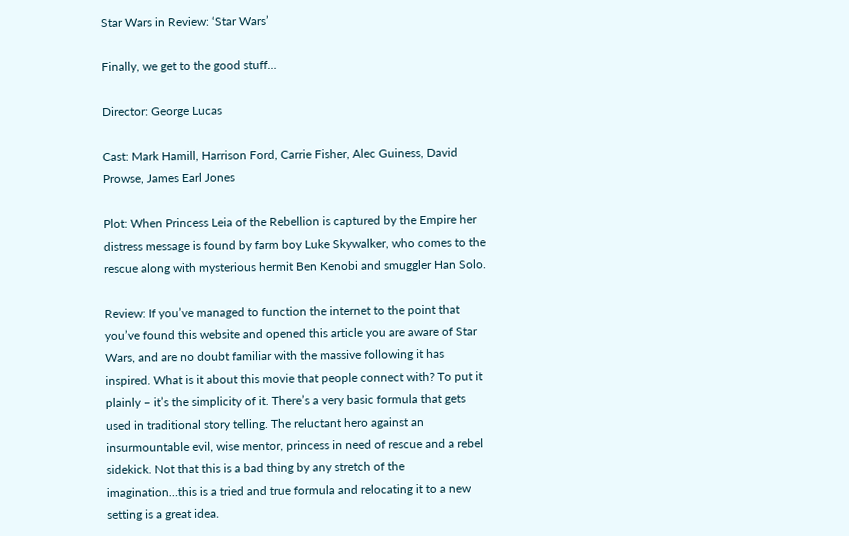Star Wars in Review: ‘Star Wars’

Finally, we get to the good stuff…

Director: George Lucas

Cast: Mark Hamill, Harrison Ford, Carrie Fisher, Alec Guiness, David Prowse, James Earl Jones

Plot: When Princess Leia of the Rebellion is captured by the Empire her distress message is found by farm boy Luke Skywalker, who comes to the rescue along with mysterious hermit Ben Kenobi and smuggler Han Solo.

Review: If you’ve managed to function the internet to the point that you’ve found this website and opened this article you are aware of Star Wars, and are no doubt familiar with the massive following it has inspired. What is it about this movie that people connect with? To put it plainly – it’s the simplicity of it. There’s a very basic formula that gets used in traditional story telling. The reluctant hero against an insurmountable evil, wise mentor, princess in need of rescue and a rebel sidekick. Not that this is a bad thing by any stretch of the imagination…this is a tried and true formula and relocating it to a new setting is a great idea.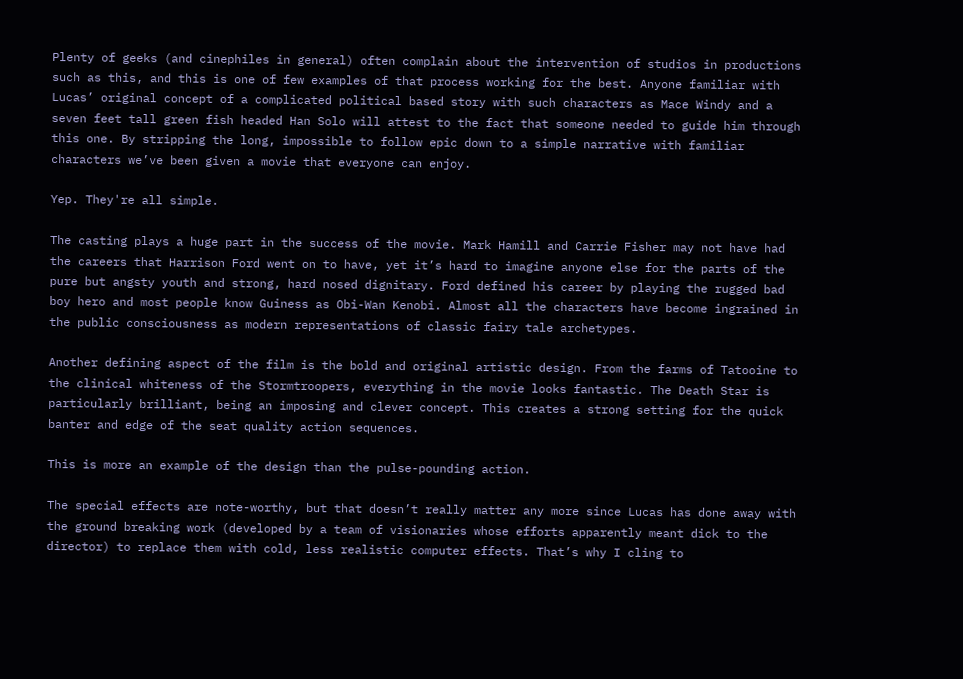Plenty of geeks (and cinephiles in general) often complain about the intervention of studios in productions such as this, and this is one of few examples of that process working for the best. Anyone familiar with Lucas’ original concept of a complicated political based story with such characters as Mace Windy and a seven feet tall green fish headed Han Solo will attest to the fact that someone needed to guide him through this one. By stripping the long, impossible to follow epic down to a simple narrative with familiar characters we’ve been given a movie that everyone can enjoy.

Yep. They're all simple.

The casting plays a huge part in the success of the movie. Mark Hamill and Carrie Fisher may not have had the careers that Harrison Ford went on to have, yet it’s hard to imagine anyone else for the parts of the pure but angsty youth and strong, hard nosed dignitary. Ford defined his career by playing the rugged bad boy hero and most people know Guiness as Obi-Wan Kenobi. Almost all the characters have become ingrained in the public consciousness as modern representations of classic fairy tale archetypes.

Another defining aspect of the film is the bold and original artistic design. From the farms of Tatooine to the clinical whiteness of the Stormtroopers, everything in the movie looks fantastic. The Death Star is particularly brilliant, being an imposing and clever concept. This creates a strong setting for the quick banter and edge of the seat quality action sequences.

This is more an example of the design than the pulse-pounding action.

The special effects are note-worthy, but that doesn’t really matter any more since Lucas has done away with the ground breaking work (developed by a team of visionaries whose efforts apparently meant dick to the director) to replace them with cold, less realistic computer effects. That’s why I cling to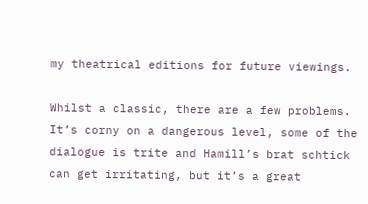my theatrical editions for future viewings.

Whilst a classic, there are a few problems. It’s corny on a dangerous level, some of the dialogue is trite and Hamill’s brat schtick can get irritating, but it’s a great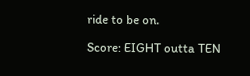ride to be on.

Score: EIGHT outta TEN